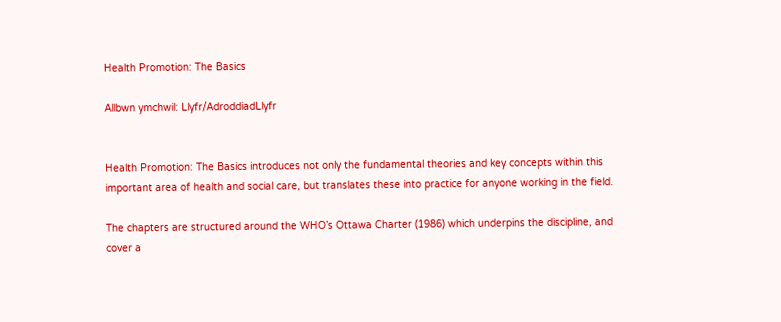Health Promotion: The Basics

Allbwn ymchwil: Llyfr/AdroddiadLlyfr


Health Promotion: The Basics introduces not only the fundamental theories and key concepts within this important area of health and social care, but translates these into practice for anyone working in the field.

The chapters are structured around the WHO’s Ottawa Charter (1986) which underpins the discipline, and cover a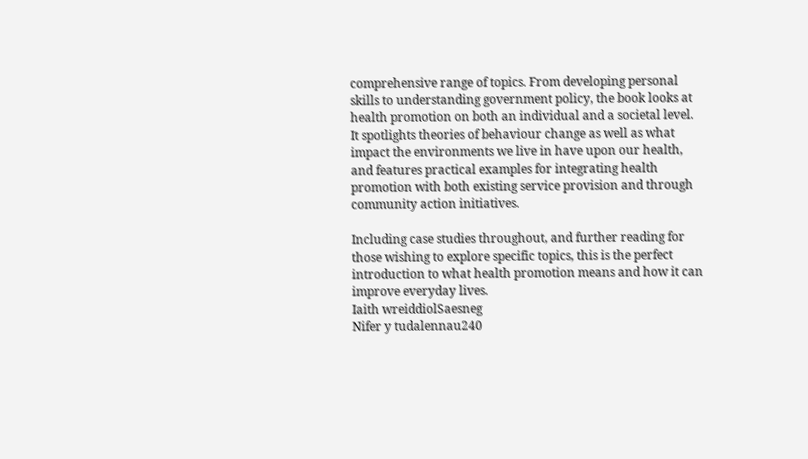comprehensive range of topics. From developing personal skills to understanding government policy, the book looks at health promotion on both an individual and a societal level. It spotlights theories of behaviour change as well as what impact the environments we live in have upon our health, and features practical examples for integrating health promotion with both existing service provision and through community action initiatives.

Including case studies throughout, and further reading for those wishing to explore specific topics, this is the perfect introduction to what health promotion means and how it can improve everyday lives.
Iaith wreiddiolSaesneg
Nifer y tudalennau240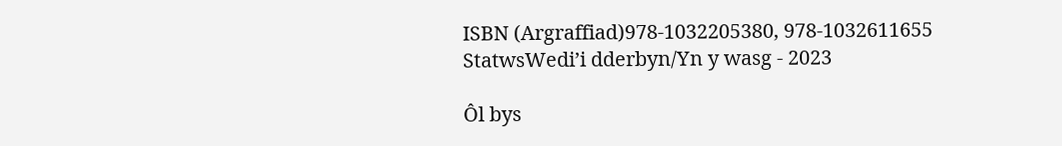ISBN (Argraffiad)978-1032205380, 978-1032611655
StatwsWedi’i dderbyn/Yn y wasg - 2023

Ôl bys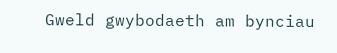Gweld gwybodaeth am bynciau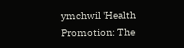ymchwil 'Health Promotion: The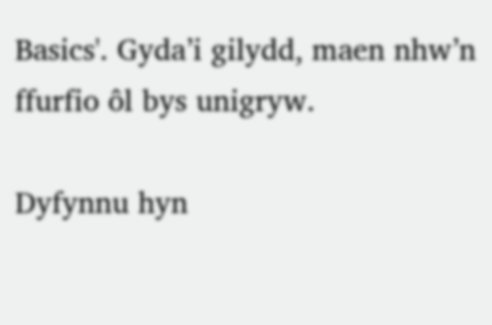Basics'. Gyda’i gilydd, maen nhw’n ffurfio ôl bys unigryw.

Dyfynnu hyn